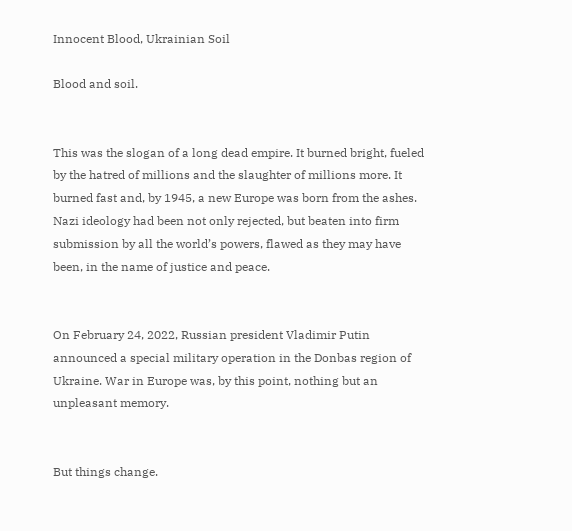Innocent Blood, Ukrainian Soil

Blood and soil.


This was the slogan of a long dead empire. It burned bright, fueled by the hatred of millions and the slaughter of millions more. It burned fast and, by 1945, a new Europe was born from the ashes. Nazi ideology had been not only rejected, but beaten into firm submission by all the world’s powers, flawed as they may have been, in the name of justice and peace.


On February 24, 2022, Russian president Vladimir Putin announced a special military operation in the Donbas region of Ukraine. War in Europe was, by this point, nothing but an unpleasant memory.


But things change.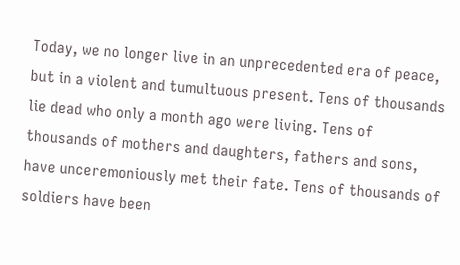Today, we no longer live in an unprecedented era of peace, but in a violent and tumultuous present. Tens of thousands lie dead who only a month ago were living. Tens of thousands of mothers and daughters, fathers and sons, have unceremoniously met their fate. Tens of thousands of soldiers have been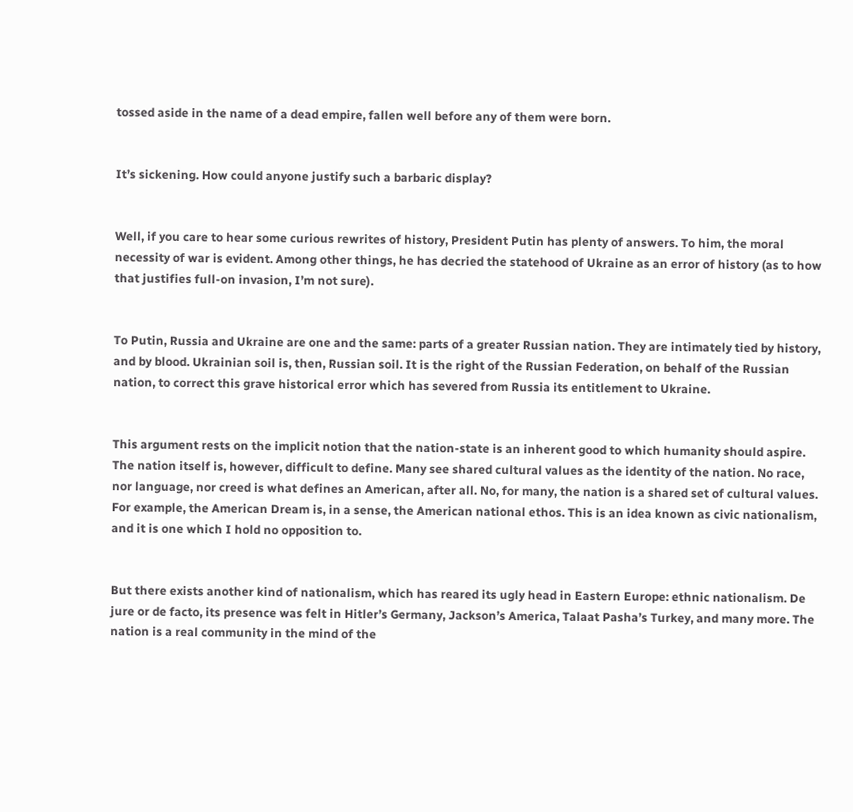tossed aside in the name of a dead empire, fallen well before any of them were born.


It’s sickening. How could anyone justify such a barbaric display?


Well, if you care to hear some curious rewrites of history, President Putin has plenty of answers. To him, the moral necessity of war is evident. Among other things, he has decried the statehood of Ukraine as an error of history (as to how that justifies full-on invasion, I’m not sure).


To Putin, Russia and Ukraine are one and the same: parts of a greater Russian nation. They are intimately tied by history, and by blood. Ukrainian soil is, then, Russian soil. It is the right of the Russian Federation, on behalf of the Russian nation, to correct this grave historical error which has severed from Russia its entitlement to Ukraine.


This argument rests on the implicit notion that the nation-state is an inherent good to which humanity should aspire. The nation itself is, however, difficult to define. Many see shared cultural values as the identity of the nation. No race, nor language, nor creed is what defines an American, after all. No, for many, the nation is a shared set of cultural values. For example, the American Dream is, in a sense, the American national ethos. This is an idea known as civic nationalism, and it is one which I hold no opposition to.


But there exists another kind of nationalism, which has reared its ugly head in Eastern Europe: ethnic nationalism. De jure or de facto, its presence was felt in Hitler’s Germany, Jackson’s America, Talaat Pasha’s Turkey, and many more. The nation is a real community in the mind of the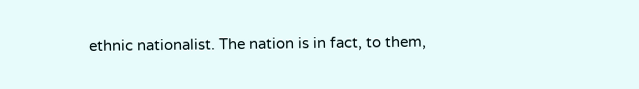ethnic nationalist. The nation is in fact, to them,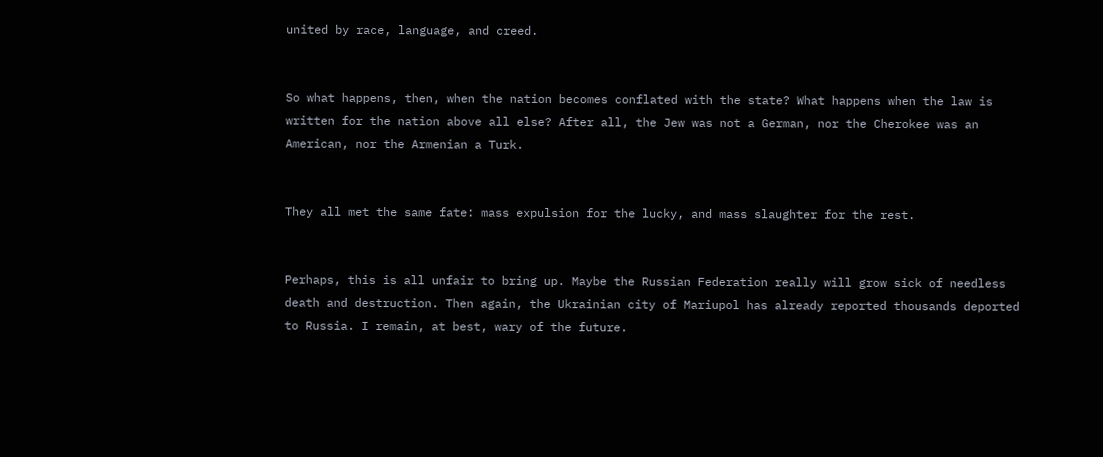united by race, language, and creed.


So what happens, then, when the nation becomes conflated with the state? What happens when the law is written for the nation above all else? After all, the Jew was not a German, nor the Cherokee was an American, nor the Armenian a Turk.


They all met the same fate: mass expulsion for the lucky, and mass slaughter for the rest.


Perhaps, this is all unfair to bring up. Maybe the Russian Federation really will grow sick of needless death and destruction. Then again, the Ukrainian city of Mariupol has already reported thousands deported to Russia. I remain, at best, wary of the future.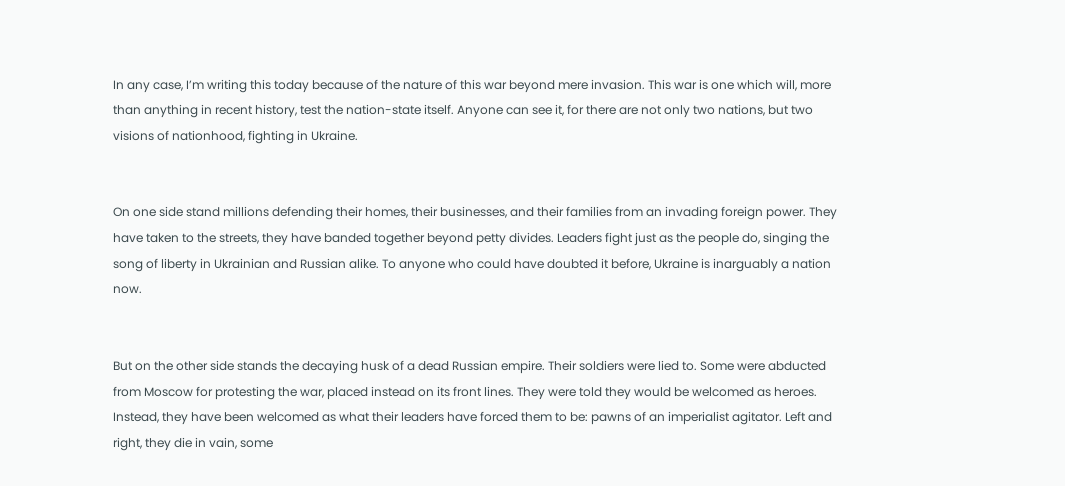In any case, I’m writing this today because of the nature of this war beyond mere invasion. This war is one which will, more than anything in recent history, test the nation-state itself. Anyone can see it, for there are not only two nations, but two visions of nationhood, fighting in Ukraine.


On one side stand millions defending their homes, their businesses, and their families from an invading foreign power. They have taken to the streets, they have banded together beyond petty divides. Leaders fight just as the people do, singing the song of liberty in Ukrainian and Russian alike. To anyone who could have doubted it before, Ukraine is inarguably a nation now.


But on the other side stands the decaying husk of a dead Russian empire. Their soldiers were lied to. Some were abducted from Moscow for protesting the war, placed instead on its front lines. They were told they would be welcomed as heroes. Instead, they have been welcomed as what their leaders have forced them to be: pawns of an imperialist agitator. Left and right, they die in vain, some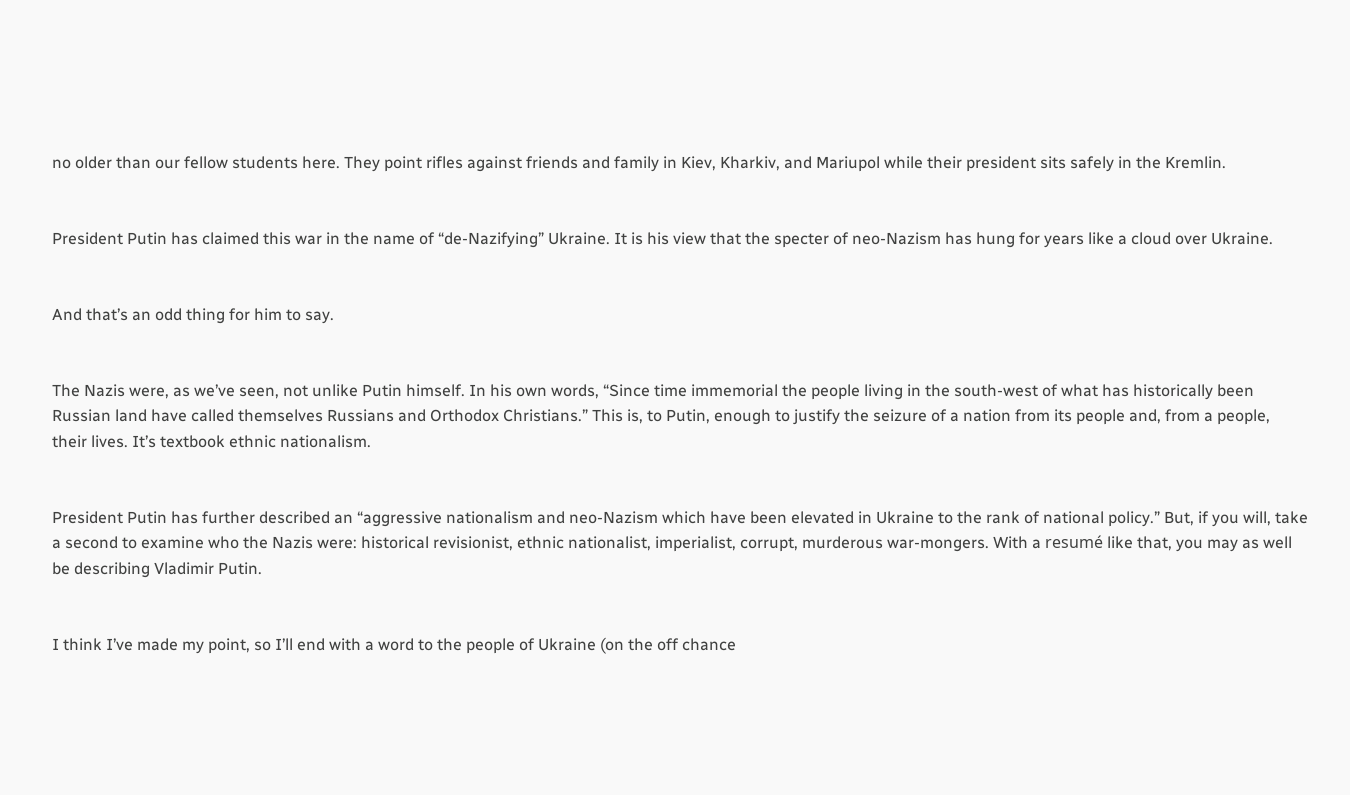no older than our fellow students here. They point rifles against friends and family in Kiev, Kharkiv, and Mariupol while their president sits safely in the Kremlin.


President Putin has claimed this war in the name of “de-Nazifying” Ukraine. It is his view that the specter of neo-Nazism has hung for years like a cloud over Ukraine.


And that’s an odd thing for him to say.


The Nazis were, as we’ve seen, not unlike Putin himself. In his own words, “Since time immemorial the people living in the south-west of what has historically been Russian land have called themselves Russians and Orthodox Christians.” This is, to Putin, enough to justify the seizure of a nation from its people and, from a people, their lives. It’s textbook ethnic nationalism.


President Putin has further described an “aggressive nationalism and neo-Nazism which have been elevated in Ukraine to the rank of national policy.” But, if you will, take a second to examine who the Nazis were: historical revisionist, ethnic nationalist, imperialist, corrupt, murderous war-mongers. With a resumé like that, you may as well be describing Vladimir Putin.


I think I’ve made my point, so I’ll end with a word to the people of Ukraine (on the off chance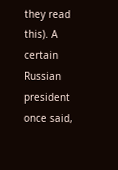they read this). A certain Russian president once said,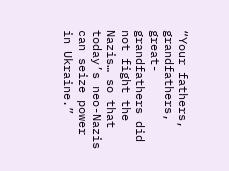“Your fathers, grandfathers, great-grandfathers did not fight the Nazis… so that today’s neo-Nazis can seize power in Ukraine.”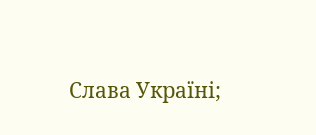Слава Україні;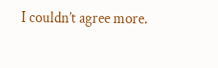I couldn’t agree more.